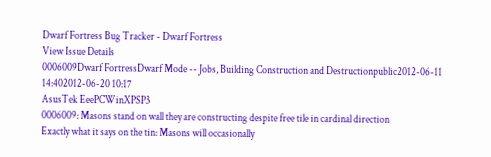Dwarf Fortress Bug Tracker - Dwarf Fortress
View Issue Details
0006009Dwarf FortressDwarf Mode -- Jobs, Building Construction and Destructionpublic2012-06-11 14:402012-06-20 10:17
AsusTek EeePCWinXPSP3
0006009: Masons stand on wall they are constructing despite free tile in cardinal direction
Exactly what it says on the tin: Masons will occasionally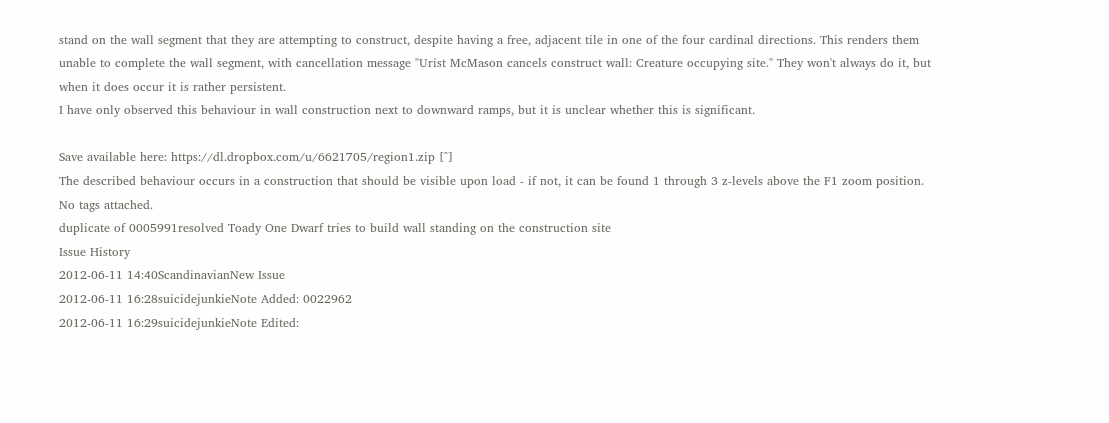stand on the wall segment that they are attempting to construct, despite having a free, adjacent tile in one of the four cardinal directions. This renders them unable to complete the wall segment, with cancellation message "Urist McMason cancels construct wall: Creature occupying site." They won't always do it, but when it does occur it is rather persistent.
I have only observed this behaviour in wall construction next to downward ramps, but it is unclear whether this is significant.

Save available here: https://dl.dropbox.com/u/6621705/region1.zip [^]
The described behaviour occurs in a construction that should be visible upon load - if not, it can be found 1 through 3 z-levels above the F1 zoom position.
No tags attached.
duplicate of 0005991resolved Toady One Dwarf tries to build wall standing on the construction site
Issue History
2012-06-11 14:40ScandinavianNew Issue
2012-06-11 16:28suicidejunkieNote Added: 0022962
2012-06-11 16:29suicidejunkieNote Edited: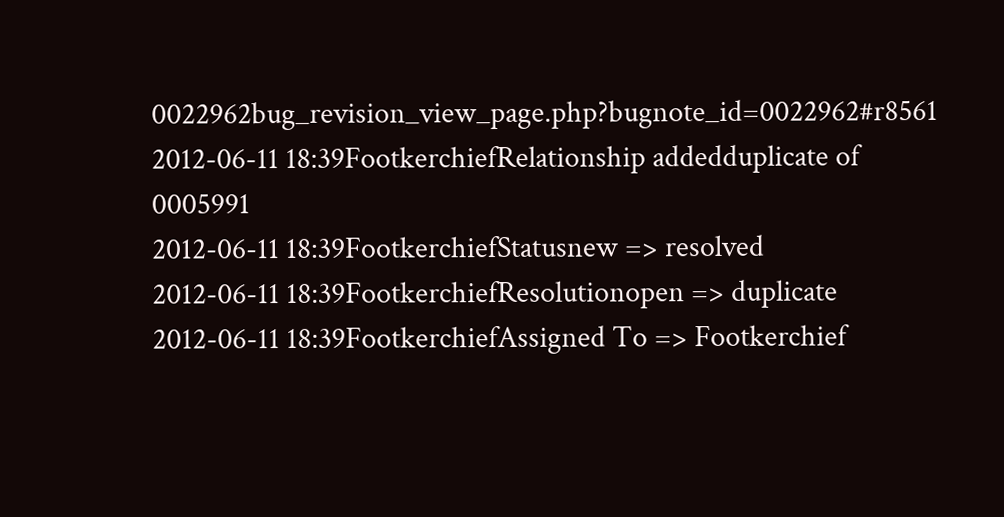0022962bug_revision_view_page.php?bugnote_id=0022962#r8561
2012-06-11 18:39FootkerchiefRelationship addedduplicate of 0005991
2012-06-11 18:39FootkerchiefStatusnew => resolved
2012-06-11 18:39FootkerchiefResolutionopen => duplicate
2012-06-11 18:39FootkerchiefAssigned To => Footkerchief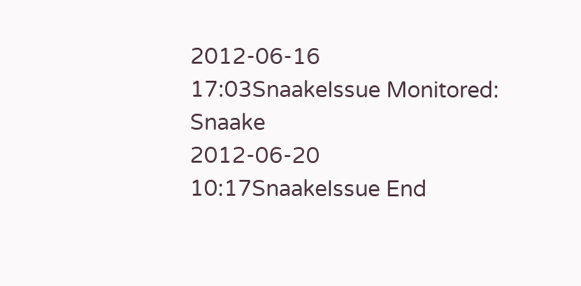2012-06-16 17:03SnaakeIssue Monitored: Snaake
2012-06-20 10:17SnaakeIssue End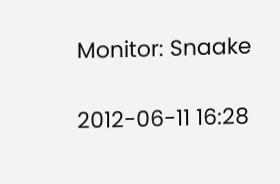Monitor: Snaake

2012-06-11 16:28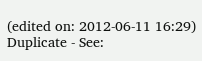(edited on: 2012-06-11 16:29)
Duplicate - See: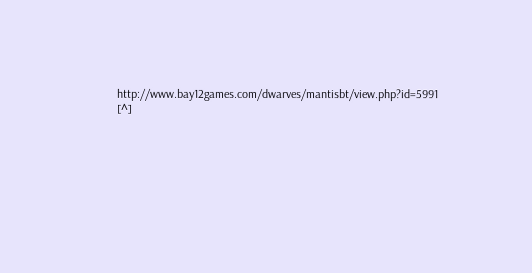http://www.bay12games.com/dwarves/mantisbt/view.php?id=5991 [^]